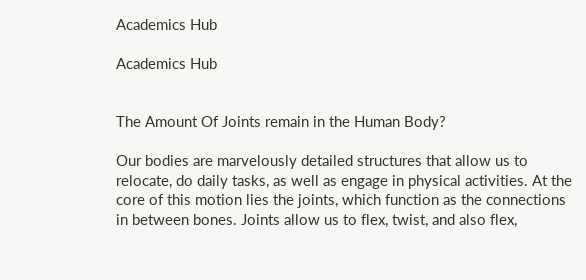Academics Hub

Academics Hub


The Amount Of Joints remain in the Human Body?

Our bodies are marvelously detailed structures that allow us to relocate, do daily tasks, as well as engage in physical activities. At the core of this motion lies the joints, which function as the connections in between bones. Joints allow us to flex, twist, and also flex,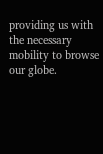providing us with the necessary mobility to browse our globe.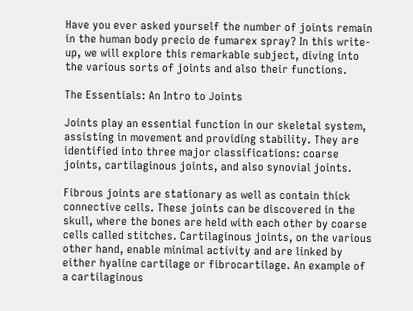Have you ever asked yourself the number of joints remain in the human body precio de fumarex spray? In this write-up, we will explore this remarkable subject, diving into the various sorts of joints and also their functions.

The Essentials: An Intro to Joints

Joints play an essential function in our skeletal system, assisting in movement and providing stability. They are identified into three major classifications: coarse joints, cartilaginous joints, and also synovial joints.

Fibrous joints are stationary as well as contain thick connective cells. These joints can be discovered in the skull, where the bones are held with each other by coarse cells called stitches. Cartilaginous joints, on the various other hand, enable minimal activity and are linked by either hyaline cartilage or fibrocartilage. An example of a cartilaginous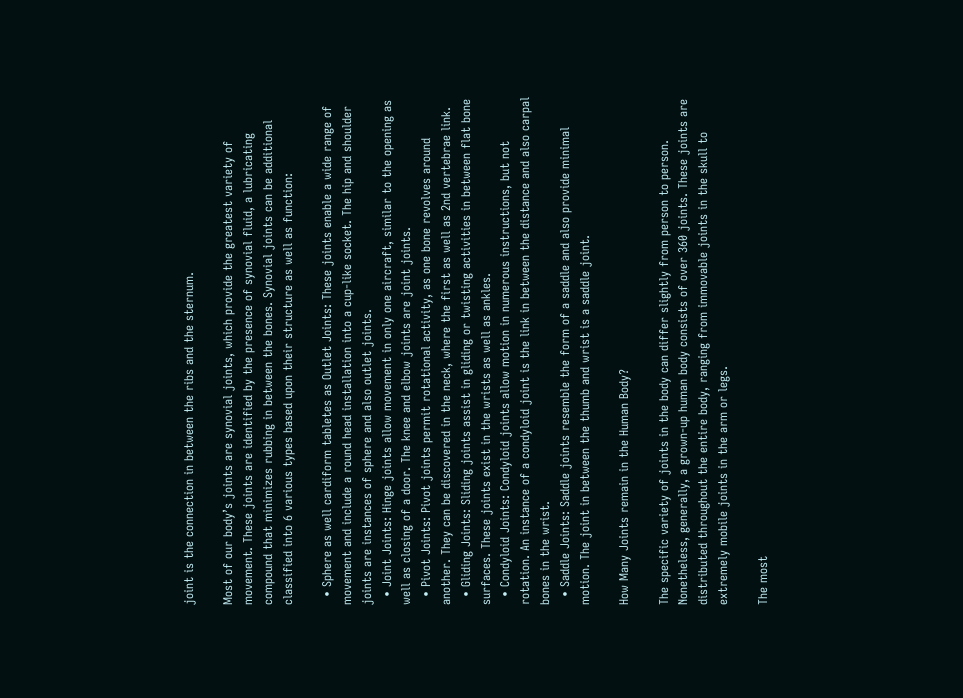joint is the connection in between the ribs and the sternum.

Most of our body’s joints are synovial joints, which provide the greatest variety of movement. These joints are identified by the presence of synovial fluid, a lubricating compound that minimizes rubbing in between the bones. Synovial joints can be additional classified into 6 various types based upon their structure as well as function:

  • Sphere as well cardiform tabletes as Outlet Joints: These joints enable a wide range of movement and include a round head installation into a cup-like socket. The hip and shoulder joints are instances of sphere and also outlet joints.
  • Joint Joints: Hinge joints allow movement in only one aircraft, similar to the opening as well as closing of a door. The knee and elbow joints are joint joints.
  • Pivot Joints: Pivot joints permit rotational activity, as one bone revolves around another. They can be discovered in the neck, where the first as well as 2nd vertebrae link.
  • Gliding Joints: Sliding joints assist in gliding or twisting activities in between flat bone surfaces. These joints exist in the wrists as well as ankles.
  • Condyloid Joints: Condyloid joints allow motion in numerous instructions, but not rotation. An instance of a condyloid joint is the link in between the distance and also carpal bones in the wrist.
  • Saddle Joints: Saddle joints resemble the form of a saddle and also provide minimal motion. The joint in between the thumb and wrist is a saddle joint.

How Many Joints remain in the Human Body?

The specific variety of joints in the body can differ slightly from person to person. Nonetheless, generally, a grown-up human body consists of over 360 joints. These joints are distributed throughout the entire body, ranging from immovable joints in the skull to extremely mobile joints in the arm or legs.

The most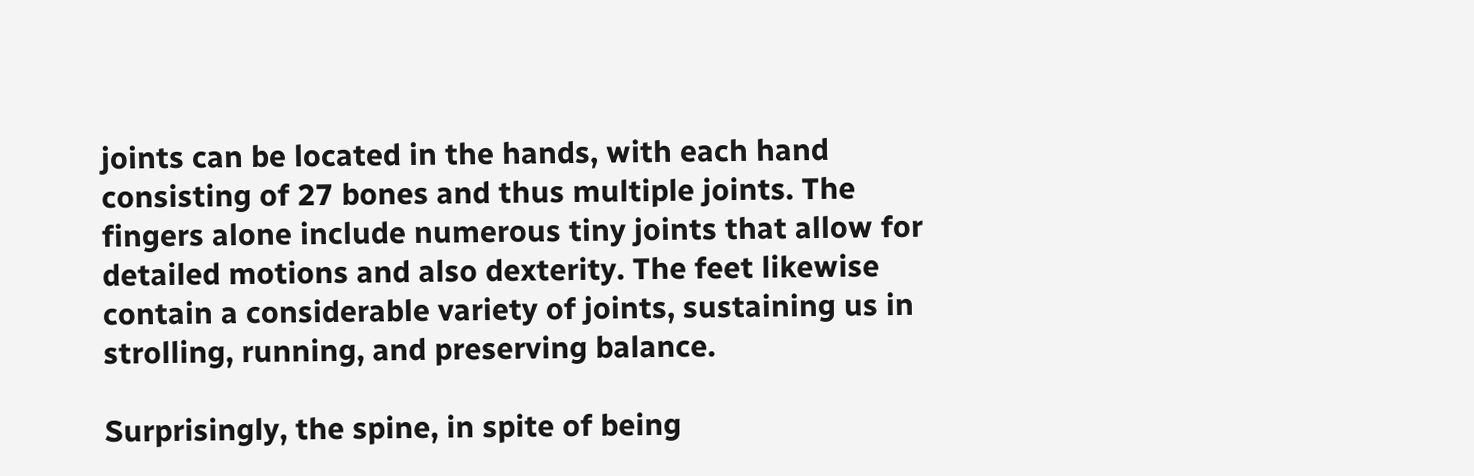joints can be located in the hands, with each hand consisting of 27 bones and thus multiple joints. The fingers alone include numerous tiny joints that allow for detailed motions and also dexterity. The feet likewise contain a considerable variety of joints, sustaining us in strolling, running, and preserving balance.

Surprisingly, the spine, in spite of being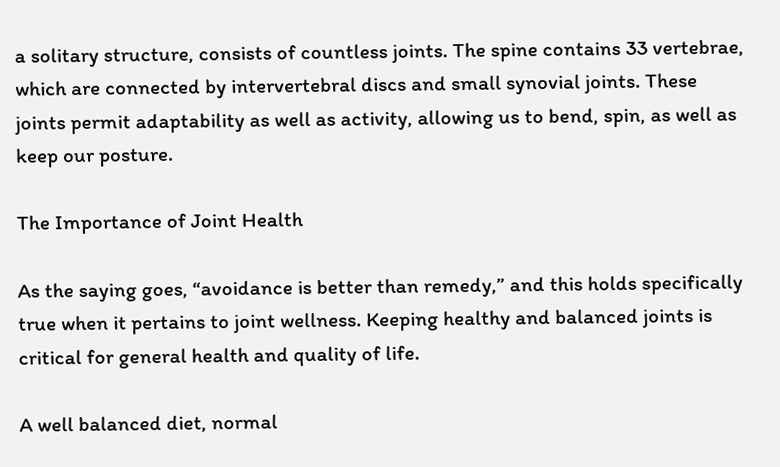a solitary structure, consists of countless joints. The spine contains 33 vertebrae, which are connected by intervertebral discs and small synovial joints. These joints permit adaptability as well as activity, allowing us to bend, spin, as well as keep our posture.

The Importance of Joint Health

As the saying goes, “avoidance is better than remedy,” and this holds specifically true when it pertains to joint wellness. Keeping healthy and balanced joints is critical for general health and quality of life.

A well balanced diet, normal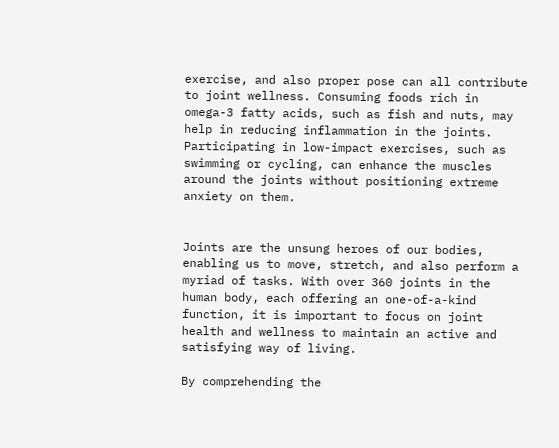exercise, and also proper pose can all contribute to joint wellness. Consuming foods rich in omega-3 fatty acids, such as fish and nuts, may help in reducing inflammation in the joints. Participating in low-impact exercises, such as swimming or cycling, can enhance the muscles around the joints without positioning extreme anxiety on them.


Joints are the unsung heroes of our bodies, enabling us to move, stretch, and also perform a myriad of tasks. With over 360 joints in the human body, each offering an one-of-a-kind function, it is important to focus on joint health and wellness to maintain an active and satisfying way of living.

By comprehending the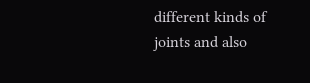different kinds of joints and also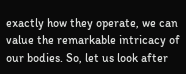exactly how they operate, we can value the remarkable intricacy of our bodies. So, let us look after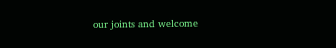our joints and welcome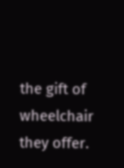the gift of wheelchair they offer.